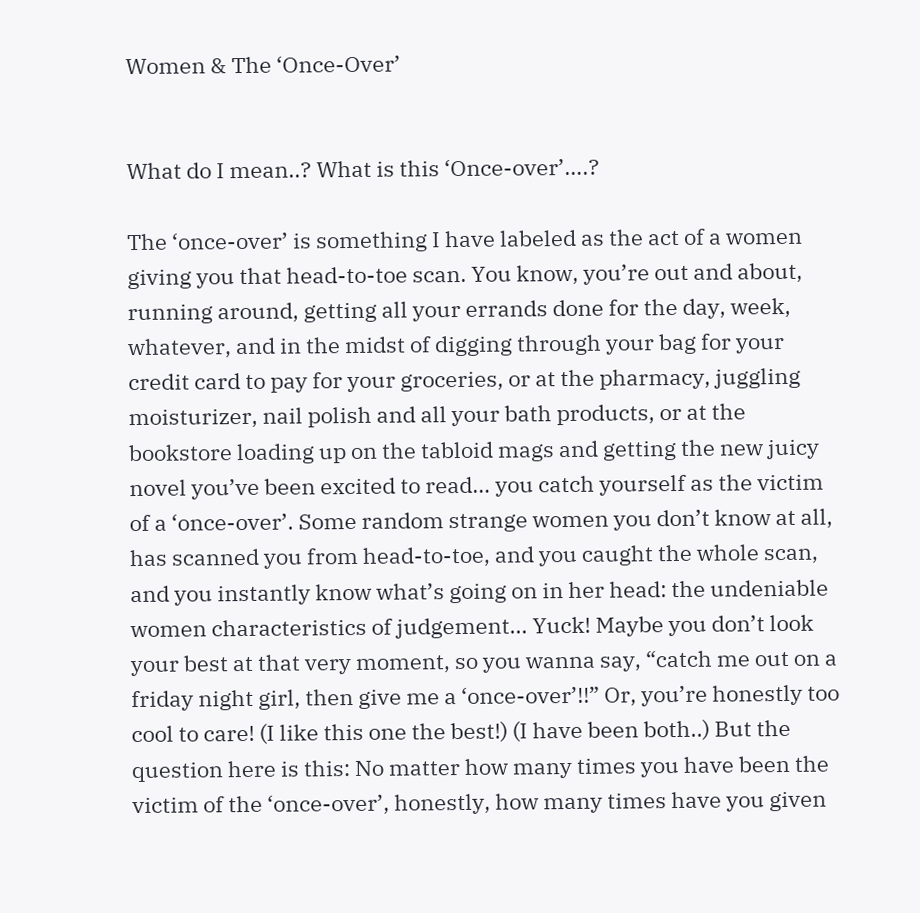Women & The ‘Once-Over’


What do I mean..? What is this ‘Once-over’….?

The ‘once-over’ is something I have labeled as the act of a women giving you that head-to-toe scan. You know, you’re out and about, running around, getting all your errands done for the day, week, whatever, and in the midst of digging through your bag for your credit card to pay for your groceries, or at the pharmacy, juggling moisturizer, nail polish and all your bath products, or at the bookstore loading up on the tabloid mags and getting the new juicy novel you’ve been excited to read… you catch yourself as the victim of a ‘once-over’. Some random strange women you don’t know at all, has scanned you from head-to-toe, and you caught the whole scan, and you instantly know what’s going on in her head: the undeniable women characteristics of judgement… Yuck! Maybe you don’t look your best at that very moment, so you wanna say, “catch me out on a friday night girl, then give me a ‘once-over’!!” Or, you’re honestly too cool to care! (I like this one the best!) (I have been both..) But the question here is this: No matter how many times you have been the victim of the ‘once-over’, honestly, how many times have you given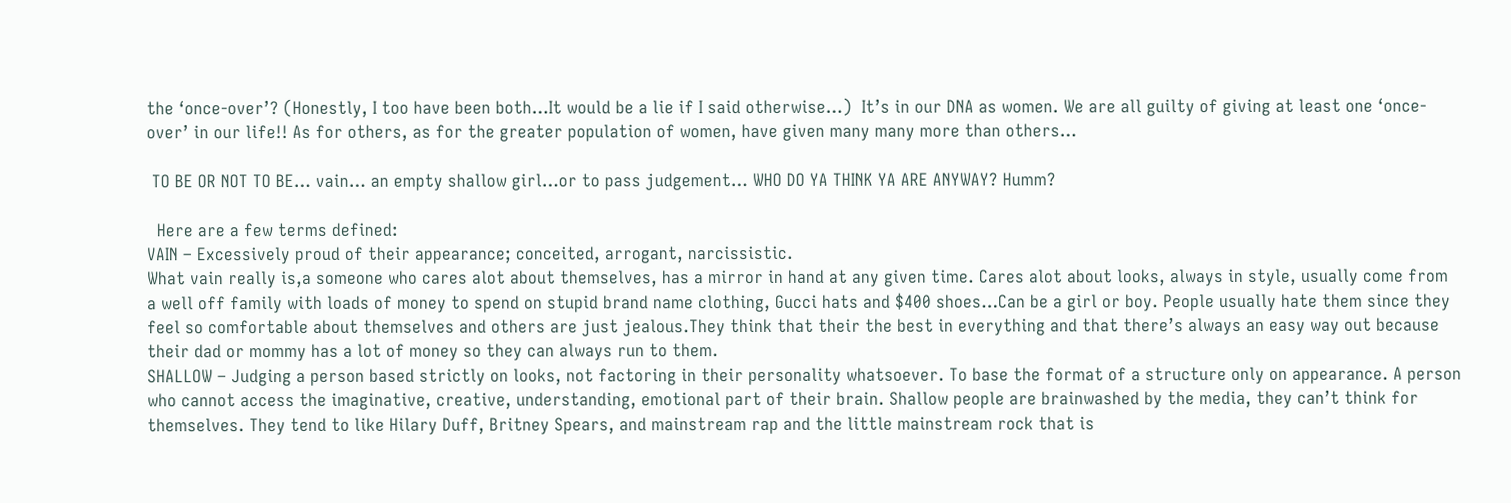the ‘once-over’? (Honestly, I too have been both…It would be a lie if I said otherwise…)  It’s in our DNA as women. We are all guilty of giving at least one ‘once-over’ in our life!! As for others, as for the greater population of women, have given many many more than others…

 TO BE OR NOT TO BE… vain… an empty shallow girl…or to pass judgement… WHO DO YA THINK YA ARE ANYWAY? Humm?

  Here are a few terms defined:
VAIN – Excessively proud of their appearance; conceited, arrogant, narcissistic.
What vain really is,a someone who cares alot about themselves, has a mirror in hand at any given time. Cares alot about looks, always in style, usually come from a well off family with loads of money to spend on stupid brand name clothing, Gucci hats and $400 shoes…Can be a girl or boy. People usually hate them since they feel so comfortable about themselves and others are just jealous.They think that their the best in everything and that there’s always an easy way out because their dad or mommy has a lot of money so they can always run to them.
SHALLOW – Judging a person based strictly on looks, not factoring in their personality whatsoever. To base the format of a structure only on appearance. A person who cannot access the imaginative, creative, understanding, emotional part of their brain. Shallow people are brainwashed by the media, they can’t think for themselves. They tend to like Hilary Duff, Britney Spears, and mainstream rap and the little mainstream rock that is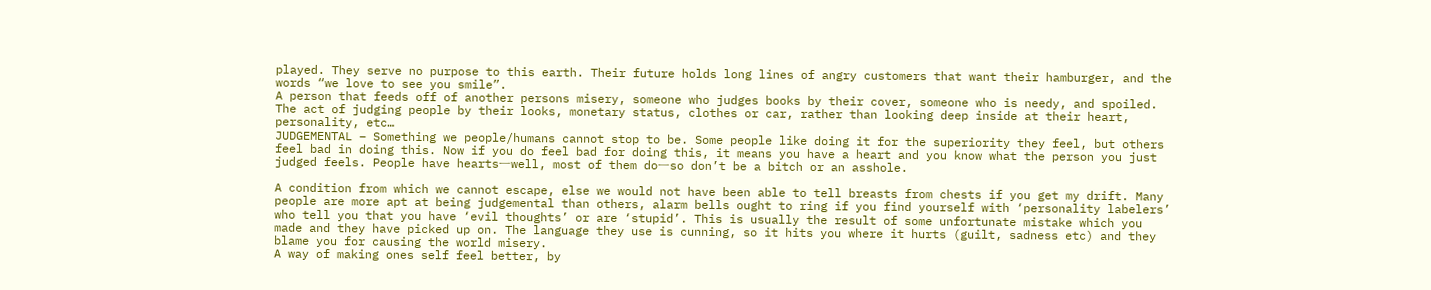played. They serve no purpose to this earth. Their future holds long lines of angry customers that want their hamburger, and the words “we love to see you smile”.
A person that feeds off of another persons misery, someone who judges books by their cover, someone who is needy, and spoiled.
The act of judging people by their looks, monetary status, clothes or car, rather than looking deep inside at their heart, personality, etc…
JUDGEMENTAL – Something we people/humans cannot stop to be. Some people like doing it for the superiority they feel, but others feel bad in doing this. Now if you do feel bad for doing this, it means you have a heart and you know what the person you just judged feels. People have heartsᅳwell, most of them doᅳso don’t be a bitch or an asshole.

A condition from which we cannot escape, else we would not have been able to tell breasts from chests if you get my drift. Many people are more apt at being judgemental than others, alarm bells ought to ring if you find yourself with ‘personality labelers’ who tell you that you have ‘evil thoughts’ or are ‘stupid’. This is usually the result of some unfortunate mistake which you made and they have picked up on. The language they use is cunning, so it hits you where it hurts (guilt, sadness etc) and they blame you for causing the world misery.
A way of making ones self feel better, by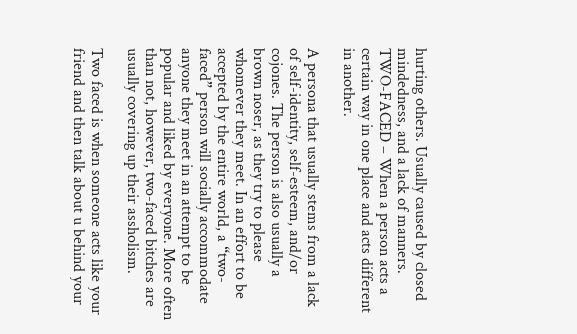hurting others. Usually caused by closed mindedness, and a lack of manners.
TWO-FACED – When a person acts a certain way in one place and acts different in another.

A persona that usually stems from a lack of self-identity, self-esteem, and/or cojones. The person is also usually a brown noser, as they try to please whomever they meet. In an effort to be accepted by the entire world, a “two-faced” person will socially accommodate anyone they meet in an attempt to be popular and liked by everyone. More often than not, however, two-faced bitches are usually covering up their assholism.

Two faced is when someone acts like your friend and then talk about u behind your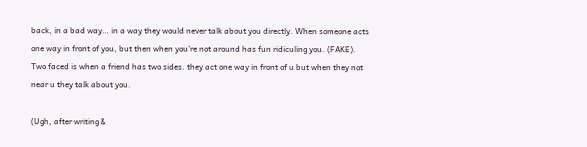back, in a bad way… in a way they would never talk about you directly. When someone acts one way in front of you, but then when you’re not around has fun ridiculing you. (FAKE). Two faced is when a friend has two sides. they act one way in front of u but when they not near u they talk about you.

(Ugh, after writing &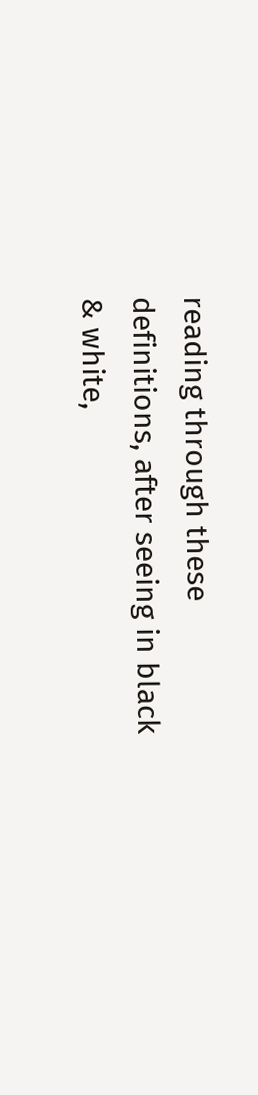reading through these definitions, after seeing in black & white,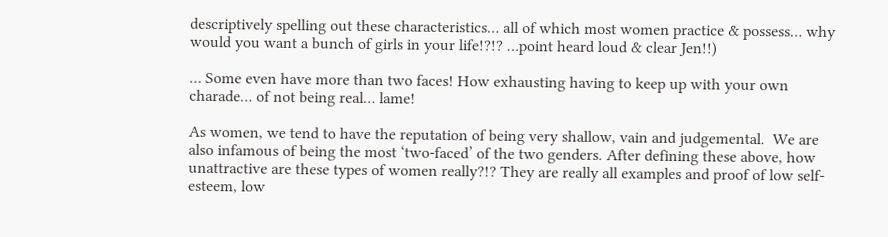descriptively spelling out these characteristics… all of which most women practice & possess… why would you want a bunch of girls in your life!?!? …point heard loud & clear Jen!!)

… Some even have more than two faces! How exhausting having to keep up with your own charade… of not being real… lame!

As women, we tend to have the reputation of being very shallow, vain and judgemental.  We are also infamous of being the most ‘two-faced’ of the two genders. After defining these above, how unattractive are these types of women really?!? They are really all examples and proof of low self-esteem, low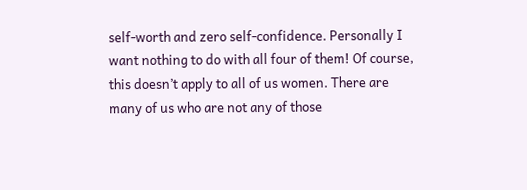self-worth and zero self-confidence. Personally I want nothing to do with all four of them! Of course, this doesn’t apply to all of us women. There are many of us who are not any of those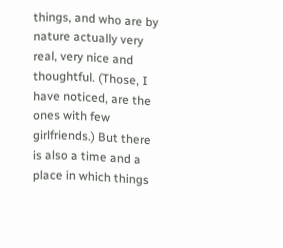things, and who are by nature actually very real, very nice and thoughtful. (Those, I have noticed, are the ones with few girlfriends.) But there is also a time and a place in which things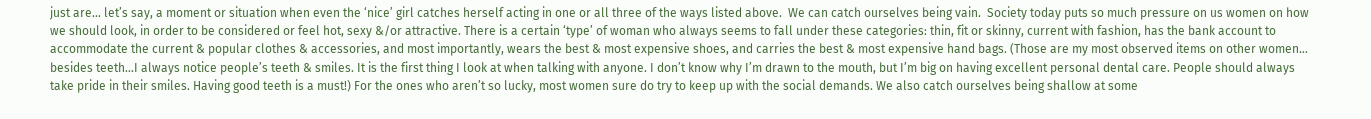just are… let’s say, a moment or situation when even the ‘nice’ girl catches herself acting in one or all three of the ways listed above.  We can catch ourselves being vain.  Society today puts so much pressure on us women on how we should look, in order to be considered or feel hot, sexy &/or attractive. There is a certain ‘type’ of woman who always seems to fall under these categories: thin, fit or skinny, current with fashion, has the bank account to accommodate the current & popular clothes & accessories, and most importantly, wears the best & most expensive shoes, and carries the best & most expensive hand bags. (Those are my most observed items on other women… besides teeth…I always notice people’s teeth & smiles. It is the first thing I look at when talking with anyone. I don’t know why I’m drawn to the mouth, but I’m big on having excellent personal dental care. People should always take pride in their smiles. Having good teeth is a must!) For the ones who aren’t so lucky, most women sure do try to keep up with the social demands. We also catch ourselves being shallow at some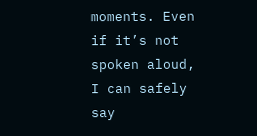moments. Even if it’s not spoken aloud, I can safely say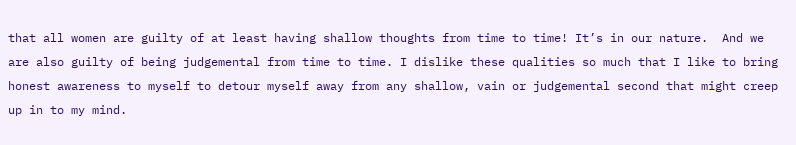that all women are guilty of at least having shallow thoughts from time to time! It’s in our nature.  And we are also guilty of being judgemental from time to time. I dislike these qualities so much that I like to bring honest awareness to myself to detour myself away from any shallow, vain or judgemental second that might creep up in to my mind.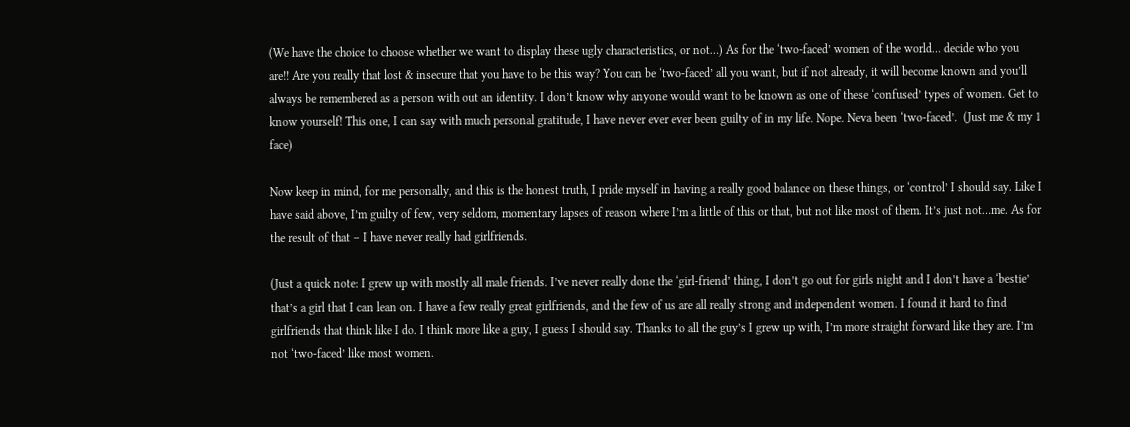(We have the choice to choose whether we want to display these ugly characteristics, or not…) As for the ‘two-faced’ women of the world… decide who you are!! Are you really that lost & insecure that you have to be this way? You can be ‘two-faced’ all you want, but if not already, it will become known and you’ll always be remembered as a person with out an identity. I don’t know why anyone would want to be known as one of these ‘confused’ types of women. Get to know yourself! This one, I can say with much personal gratitude, I have never ever ever been guilty of in my life. Nope. Neva been ‘two-faced’.  (Just me & my 1 face)

Now keep in mind, for me personally, and this is the honest truth, I pride myself in having a really good balance on these things, or ‘control’ I should say. Like I have said above, I’m guilty of few, very seldom, momentary lapses of reason where I’m a little of this or that, but not like most of them. It’s just not…me. As for the result of that – I have never really had girlfriends.

(Just a quick note: I grew up with mostly all male friends. I’ve never really done the ‘girl-friend’ thing, I don’t go out for girls night and I don’t have a ‘bestie’ that’s a girl that I can lean on. I have a few really great girlfriends, and the few of us are all really strong and independent women. I found it hard to find girlfriends that think like I do. I think more like a guy, I guess I should say. Thanks to all the guy’s I grew up with, I’m more straight forward like they are. I’m not ‘two-faced’ like most women.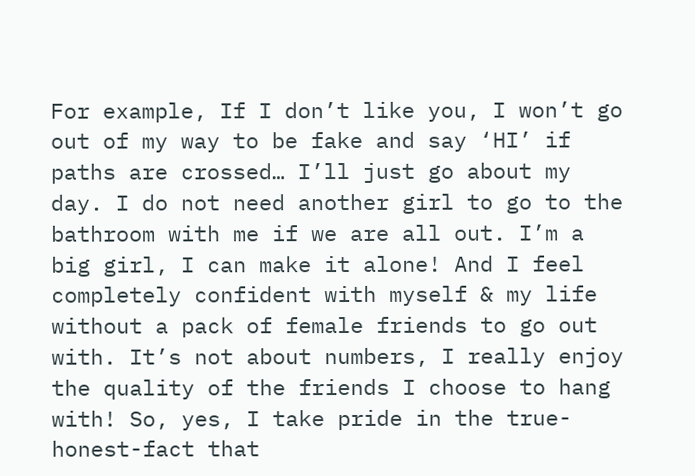For example, If I don’t like you, I won’t go out of my way to be fake and say ‘HI’ if paths are crossed… I’ll just go about my day. I do not need another girl to go to the bathroom with me if we are all out. I’m a big girl, I can make it alone! And I feel completely confident with myself & my life without a pack of female friends to go out with. It’s not about numbers, I really enjoy the quality of the friends I choose to hang with! So, yes, I take pride in the true-honest-fact that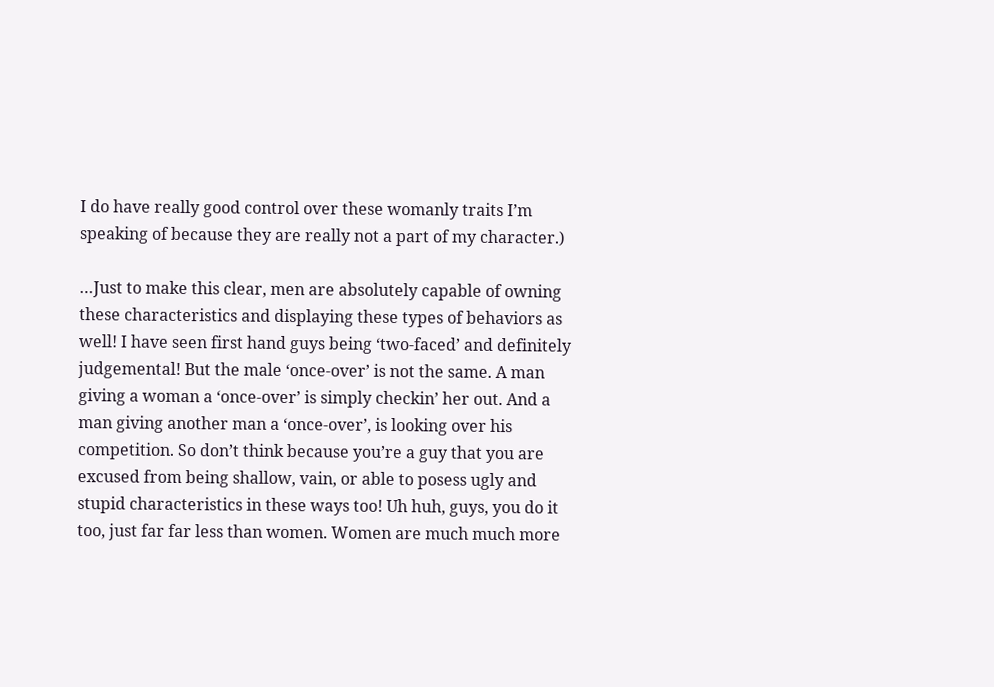I do have really good control over these womanly traits I’m speaking of because they are really not a part of my character.)

…Just to make this clear, men are absolutely capable of owning these characteristics and displaying these types of behaviors as well! I have seen first hand guys being ‘two-faced’ and definitely judgemental! But the male ‘once-over’ is not the same. A man giving a woman a ‘once-over’ is simply checkin’ her out. And a man giving another man a ‘once-over’, is looking over his competition. So don’t think because you’re a guy that you are excused from being shallow, vain, or able to posess ugly and stupid characteristics in these ways too! Uh huh, guys, you do it too, just far far less than women. Women are much much more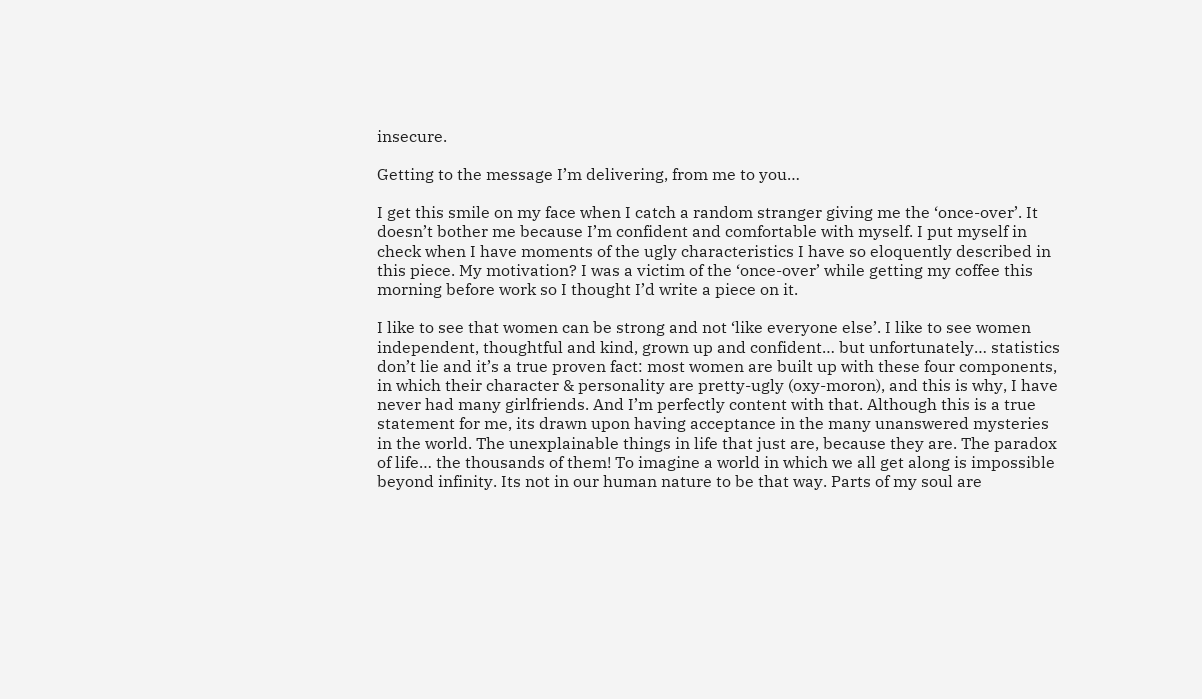insecure.

Getting to the message I’m delivering, from me to you…

I get this smile on my face when I catch a random stranger giving me the ‘once-over’. It doesn’t bother me because I’m confident and comfortable with myself. I put myself in check when I have moments of the ugly characteristics I have so eloquently described in this piece. My motivation? I was a victim of the ‘once-over’ while getting my coffee this morning before work so I thought I’d write a piece on it.

I like to see that women can be strong and not ‘like everyone else’. I like to see women independent, thoughtful and kind, grown up and confident… but unfortunately… statistics don’t lie and it’s a true proven fact: most women are built up with these four components, in which their character & personality are pretty-ugly (oxy-moron), and this is why, I have never had many girlfriends. And I’m perfectly content with that. Although this is a true statement for me, its drawn upon having acceptance in the many unanswered mysteries in the world. The unexplainable things in life that just are, because they are. The paradox of life… the thousands of them! To imagine a world in which we all get along is impossible beyond infinity. Its not in our human nature to be that way. Parts of my soul are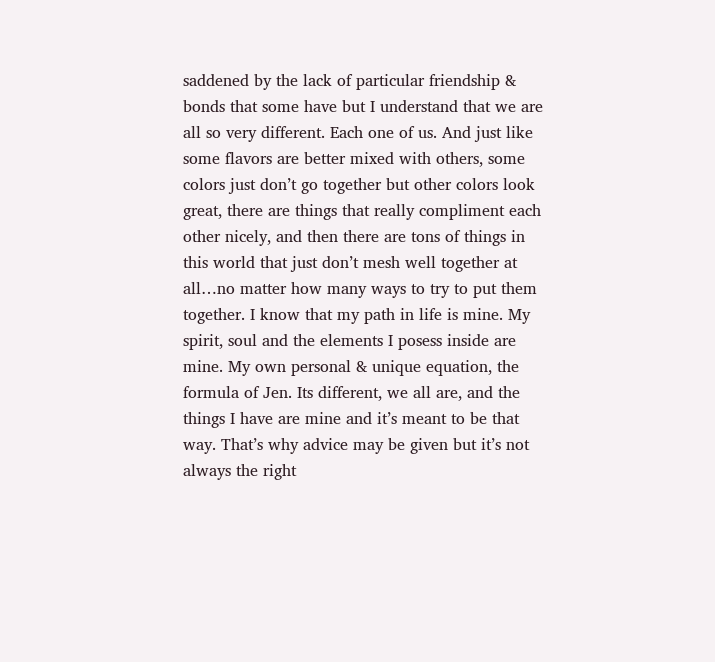saddened by the lack of particular friendship & bonds that some have but I understand that we are all so very different. Each one of us. And just like some flavors are better mixed with others, some colors just don’t go together but other colors look great, there are things that really compliment each other nicely, and then there are tons of things in this world that just don’t mesh well together at all…no matter how many ways to try to put them together. I know that my path in life is mine. My spirit, soul and the elements I posess inside are mine. My own personal & unique equation, the formula of Jen. Its different, we all are, and the things I have are mine and it’s meant to be that way. That’s why advice may be given but it’s not always the right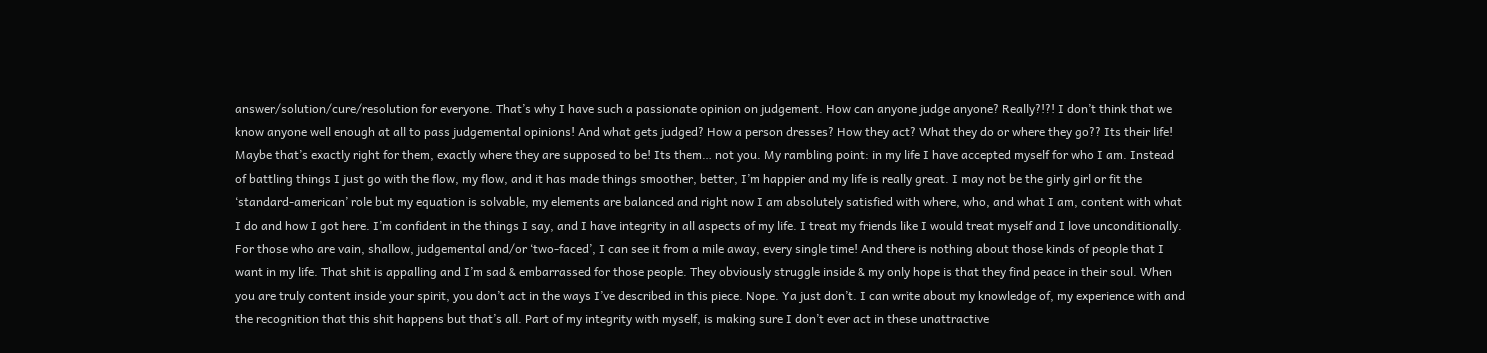answer/solution/cure/resolution for everyone. That’s why I have such a passionate opinion on judgement. How can anyone judge anyone? Really?!?! I don’t think that we know anyone well enough at all to pass judgemental opinions! And what gets judged? How a person dresses? How they act? What they do or where they go?? Its their life! Maybe that’s exactly right for them, exactly where they are supposed to be! Its them… not you. My rambling point: in my life I have accepted myself for who I am. Instead of battling things I just go with the flow, my flow, and it has made things smoother, better, I’m happier and my life is really great. I may not be the girly girl or fit the ‘standard-american’ role but my equation is solvable, my elements are balanced and right now I am absolutely satisfied with where, who, and what I am, content with what I do and how I got here. I’m confident in the things I say, and I have integrity in all aspects of my life. I treat my friends like I would treat myself and I love unconditionally. For those who are vain, shallow, judgemental and/or ‘two-faced’, I can see it from a mile away, every single time! And there is nothing about those kinds of people that I want in my life. That shit is appalling and I’m sad & embarrassed for those people. They obviously struggle inside & my only hope is that they find peace in their soul. When you are truly content inside your spirit, you don’t act in the ways I’ve described in this piece. Nope. Ya just don’t. I can write about my knowledge of, my experience with and the recognition that this shit happens but that’s all. Part of my integrity with myself, is making sure I don’t ever act in these unattractive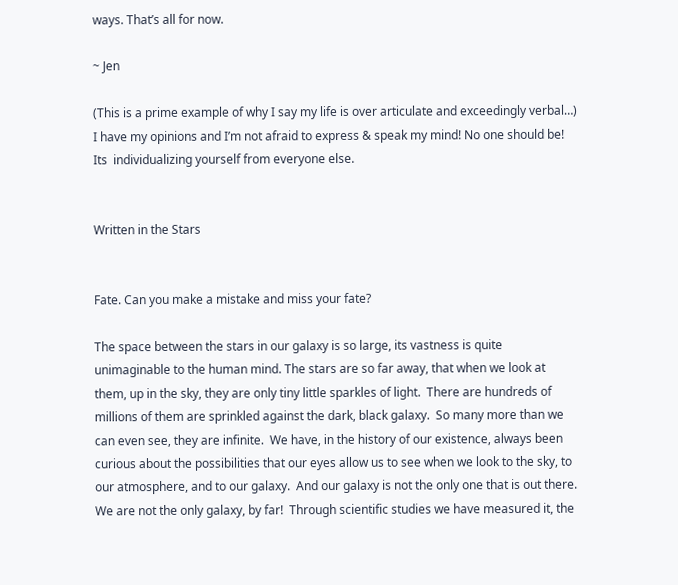ways. That’s all for now.

~ Jen

(This is a prime example of why I say my life is over articulate and exceedingly verbal…) I have my opinions and I’m not afraid to express & speak my mind! No one should be! Its  individualizing yourself from everyone else.


Written in the Stars


Fate. Can you make a mistake and miss your fate?

The space between the stars in our galaxy is so large, its vastness is quite unimaginable to the human mind. The stars are so far away, that when we look at them, up in the sky, they are only tiny little sparkles of light.  There are hundreds of millions of them are sprinkled against the dark, black galaxy.  So many more than we can even see, they are infinite.  We have, in the history of our existence, always been curious about the possibilities that our eyes allow us to see when we look to the sky, to our atmosphere, and to our galaxy.  And our galaxy is not the only one that is out there.  We are not the only galaxy, by far!  Through scientific studies we have measured it, the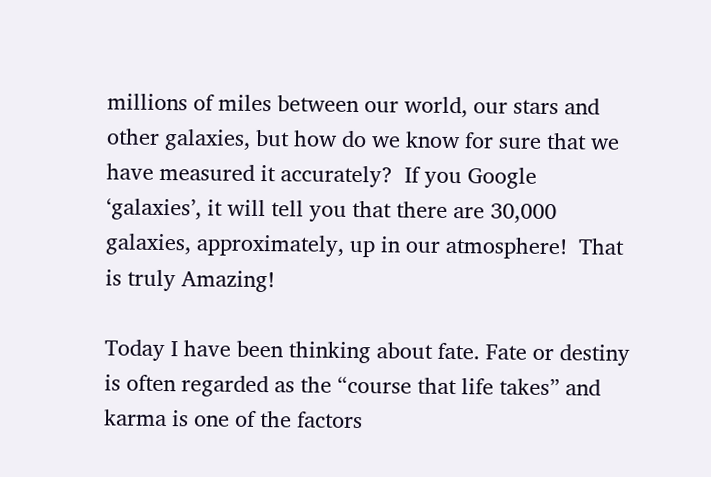millions of miles between our world, our stars and other galaxies, but how do we know for sure that we have measured it accurately?  If you Google ‘galaxies’, it will tell you that there are 30,000 galaxies, approximately, up in our atmosphere!  That is truly Amazing!

Today I have been thinking about fate. Fate or destiny is often regarded as the “course that life takes” and karma is one of the factors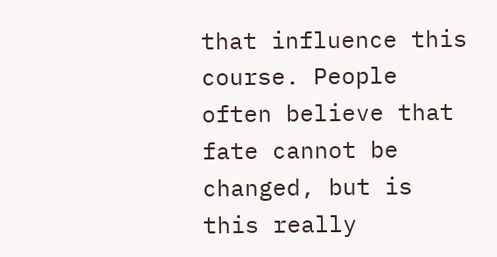that influence this course. People often believe that fate cannot be changed, but is this really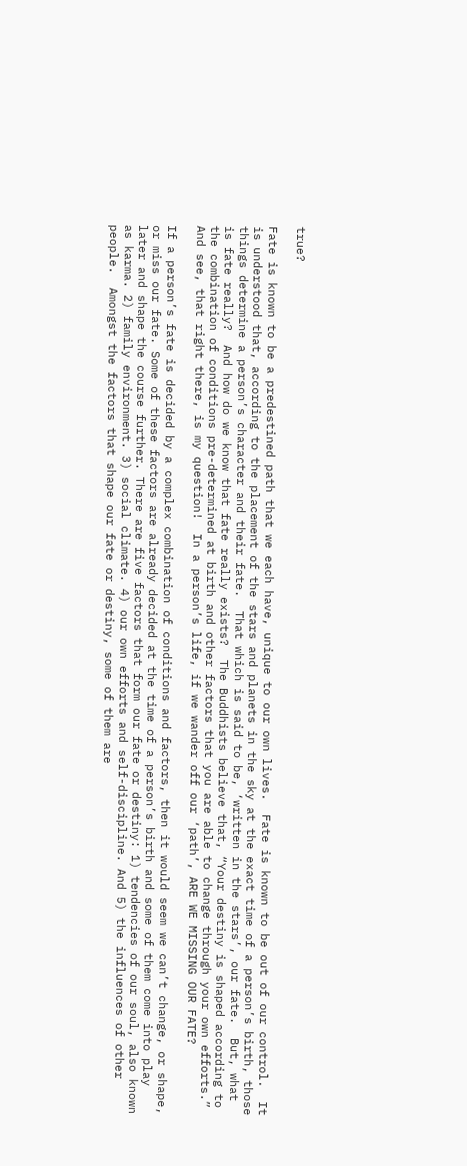true?

Fate is known to be a predestined path that we each have, unique to our own lives.  Fate is known to be out of our control.  It is understood that, according to the placement of the stars and planets in the sky at the exact time of a person’s birth, those things determine a person’s character and their fate.  That which is said to be, ‘written in the stars’, our fate.  But, what is fate really?  And how do we know that fate really exists?  The Buddhists believe that, “Your destiny is shaped according to the combination of conditions pre-determined at birth and other factors that you are able to change through your own efforts.”  And see, that right there, is my question!  In a person’s life, if we wander off our ‘path’, ARE WE MISSING OUR FATE?

If a person’s fate is decided by a complex combination of conditions and factors, then it would seem we can’t change, or shape, or miss our fate. Some of these factors are already decided at the time of a person’s birth and some of them come into play later and shape the course further. There are five factors that form our fate or destiny: 1) tendencies of our soul, also known as karma. 2) family environment. 3) social climate. 4) our own efforts and self-discipline. And 5) the influences of other people.  Amongst the factors that shape our fate or destiny, some of them are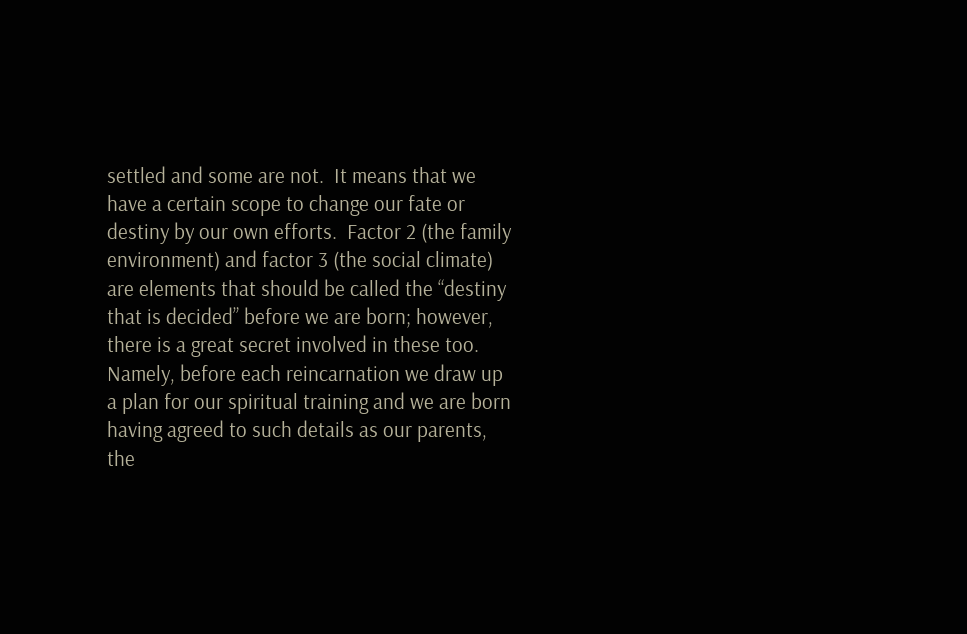settled and some are not.  It means that we have a certain scope to change our fate or destiny by our own efforts.  Factor 2 (the family environment) and factor 3 (the social climate) are elements that should be called the “destiny that is decided” before we are born; however, there is a great secret involved in these too. Namely, before each reincarnation we draw up a plan for our spiritual training and we are born having agreed to such details as our parents, the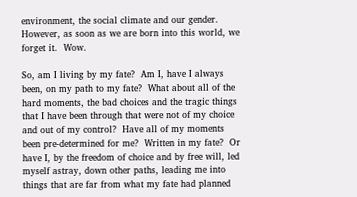environment, the social climate and our gender. However, as soon as we are born into this world, we forget it.  Wow.

So, am I living by my fate?  Am I, have I always been, on my path to my fate?  What about all of the hard moments, the bad choices and the tragic things that I have been through that were not of my choice and out of my control?  Have all of my moments been pre-determined for me?  Written in my fate?  Or have I, by the freedom of choice and by free will, led myself astray, down other paths, leading me into things that are far from what my fate had planned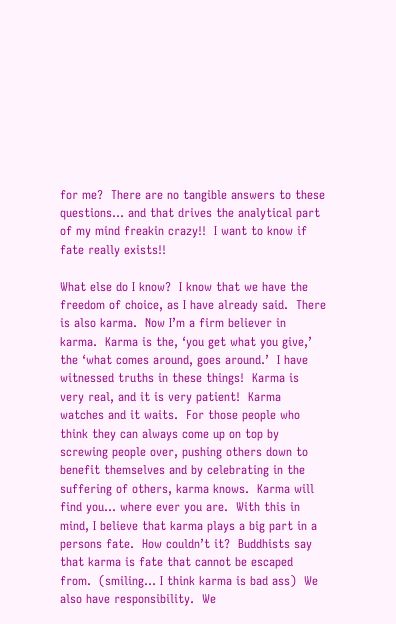for me?  There are no tangible answers to these questions… and that drives the analytical part of my mind freakin crazy!!  I want to know if fate really exists!!

What else do I know?  I know that we have the freedom of choice, as I have already said.  There is also karma.  Now I’m a firm believer in karma.  Karma is the, ‘you get what you give,’ the ‘what comes around, goes around.’  I have witnessed truths in these things!  Karma is very real, and it is very patient!  Karma watches and it waits.  For those people who think they can always come up on top by screwing people over, pushing others down to benefit themselves and by celebrating in the suffering of others, karma knows.  Karma will find you… where ever you are.  With this in mind, I believe that karma plays a big part in a persons fate.  How couldn’t it?  Buddhists say that karma is fate that cannot be escaped from.  (smiling… I think karma is bad ass)  We also have responsibility.  We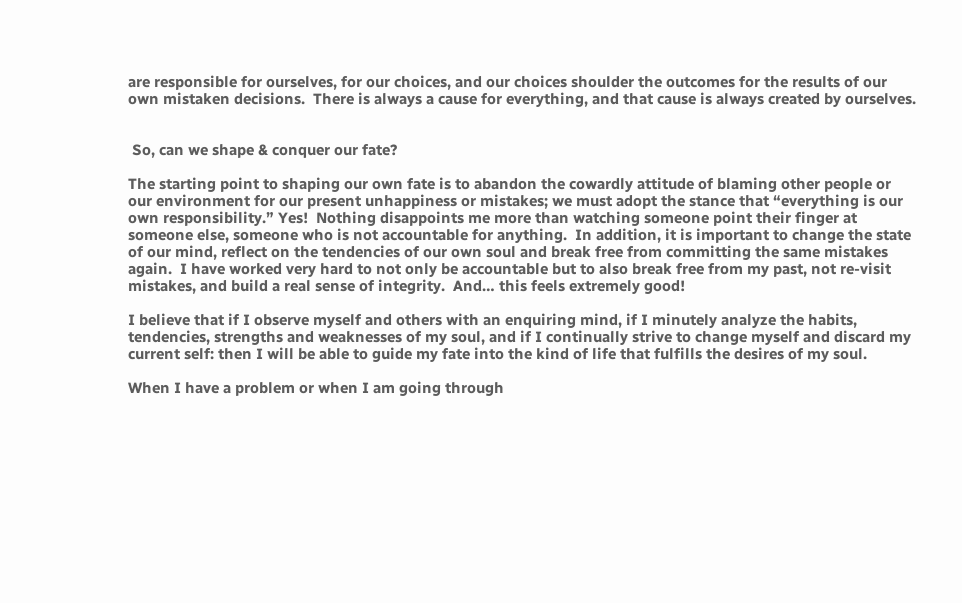are responsible for ourselves, for our choices, and our choices shoulder the outcomes for the results of our own mistaken decisions.  There is always a cause for everything, and that cause is always created by ourselves.


 So, can we shape & conquer our fate?

The starting point to shaping our own fate is to abandon the cowardly attitude of blaming other people or our environment for our present unhappiness or mistakes; we must adopt the stance that “everything is our own responsibility.” Yes!  Nothing disappoints me more than watching someone point their finger at someone else, someone who is not accountable for anything.  In addition, it is important to change the state of our mind, reflect on the tendencies of our own soul and break free from committing the same mistakes again.  I have worked very hard to not only be accountable but to also break free from my past, not re-visit mistakes, and build a real sense of integrity.  And… this feels extremely good!

I believe that if I observe myself and others with an enquiring mind, if I minutely analyze the habits, tendencies, strengths and weaknesses of my soul, and if I continually strive to change myself and discard my current self: then I will be able to guide my fate into the kind of life that fulfills the desires of my soul.

When I have a problem or when I am going through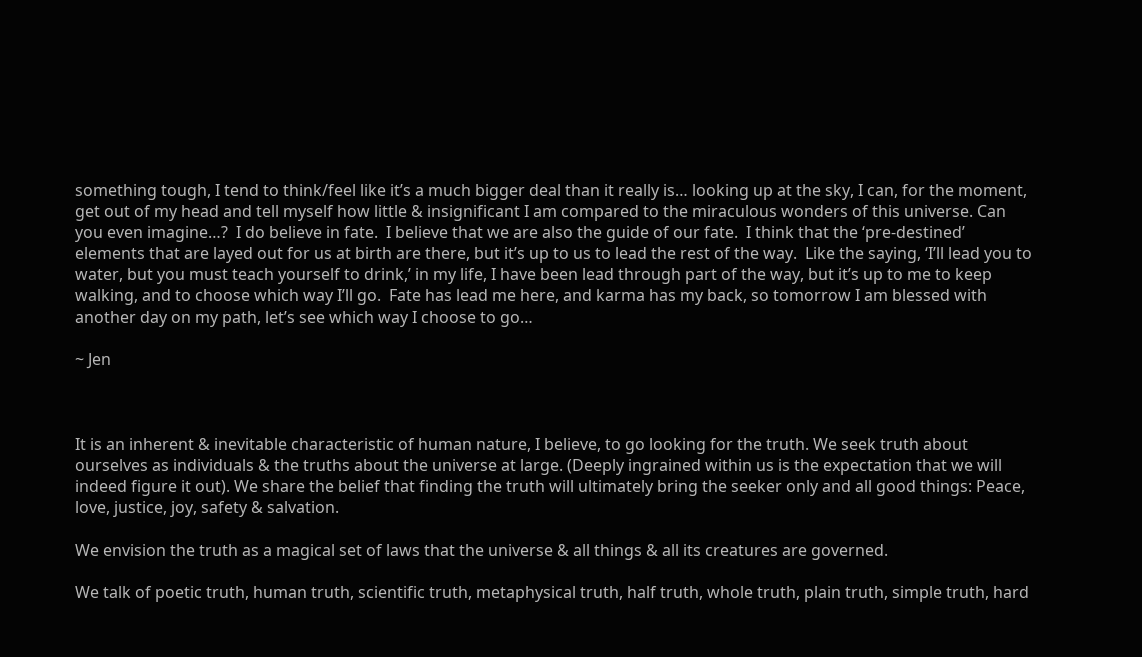something tough, I tend to think/feel like it’s a much bigger deal than it really is… looking up at the sky, I can, for the moment, get out of my head and tell myself how little & insignificant I am compared to the miraculous wonders of this universe. Can you even imagine…?  I do believe in fate.  I believe that we are also the guide of our fate.  I think that the ‘pre-destined’ elements that are layed out for us at birth are there, but it’s up to us to lead the rest of the way.  Like the saying, ‘I’ll lead you to water, but you must teach yourself to drink,’ in my life, I have been lead through part of the way, but it’s up to me to keep walking, and to choose which way I’ll go.  Fate has lead me here, and karma has my back, so tomorrow I am blessed with another day on my path, let’s see which way I choose to go…

~ Jen



It is an inherent & inevitable characteristic of human nature, I believe, to go looking for the truth. We seek truth about ourselves as individuals & the truths about the universe at large. (Deeply ingrained within us is the expectation that we will indeed figure it out). We share the belief that finding the truth will ultimately bring the seeker only and all good things: Peace, love, justice, joy, safety & salvation.

We envision the truth as a magical set of laws that the universe & all things & all its creatures are governed.

We talk of poetic truth, human truth, scientific truth, metaphysical truth, half truth, whole truth, plain truth, simple truth, hard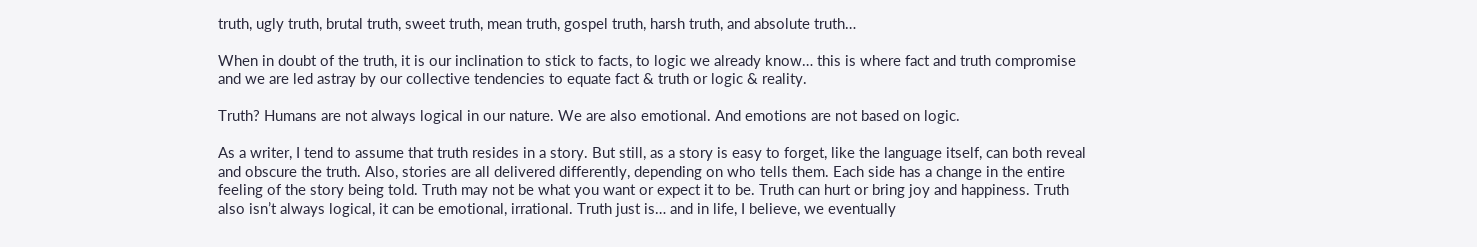truth, ugly truth, brutal truth, sweet truth, mean truth, gospel truth, harsh truth, and absolute truth…

When in doubt of the truth, it is our inclination to stick to facts, to logic we already know… this is where fact and truth compromise and we are led astray by our collective tendencies to equate fact & truth or logic & reality.

Truth? Humans are not always logical in our nature. We are also emotional. And emotions are not based on logic.

As a writer, I tend to assume that truth resides in a story. But still, as a story is easy to forget, like the language itself, can both reveal and obscure the truth. Also, stories are all delivered differently, depending on who tells them. Each side has a change in the entire feeling of the story being told. Truth may not be what you want or expect it to be. Truth can hurt or bring joy and happiness. Truth also isn’t always logical, it can be emotional, irrational. Truth just is… and in life, I believe, we eventually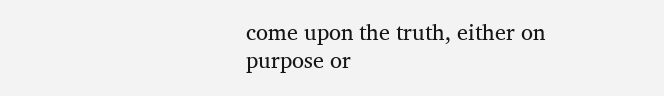come upon the truth, either on purpose or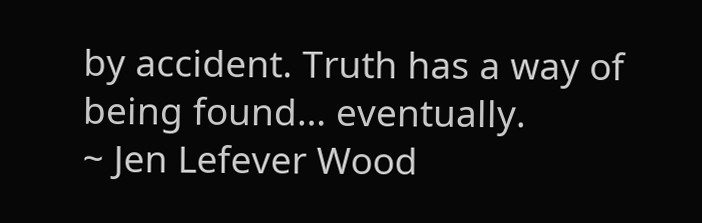by accident. Truth has a way of being found… eventually.
~ Jen Lefever Wood